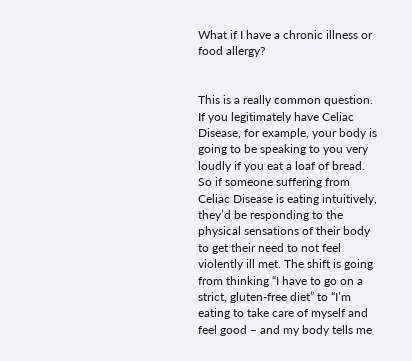What if I have a chronic illness or food allergy?


This is a really common question. If you legitimately have Celiac Disease, for example, your body is going to be speaking to you very loudly if you eat a loaf of bread. So if someone suffering from Celiac Disease is eating intuitively, they’d be responding to the physical sensations of their body to get their need to not feel violently ill met. The shift is going from thinking “I have to go on a strict, gluten-free diet” to “I’m eating to take care of myself and feel good – and my body tells me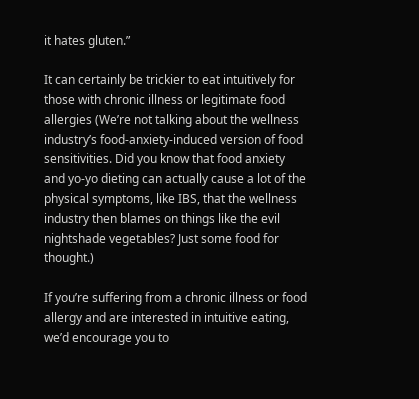it hates gluten.”

It can certainly be trickier to eat intuitively for those with chronic illness or legitimate food allergies (We’re not talking about the wellness industry’s food-anxiety-induced version of food sensitivities. Did you know that food anxiety and yo-yo dieting can actually cause a lot of the physical symptoms, like IBS, that the wellness industry then blames on things like the evil nightshade vegetables? Just some food for thought.)

If you’re suffering from a chronic illness or food allergy and are interested in intuitive eating, we’d encourage you to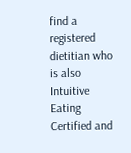find a registered dietitian who is also Intuitive Eating Certified and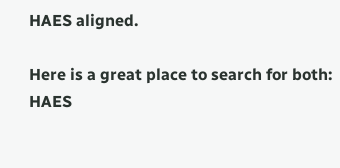HAES aligned.

Here is a great place to search for both: HAES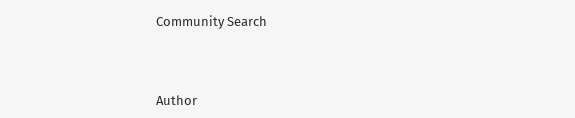Community Search



Author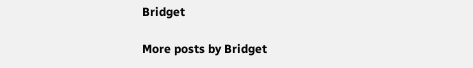Bridget

More posts by Bridget